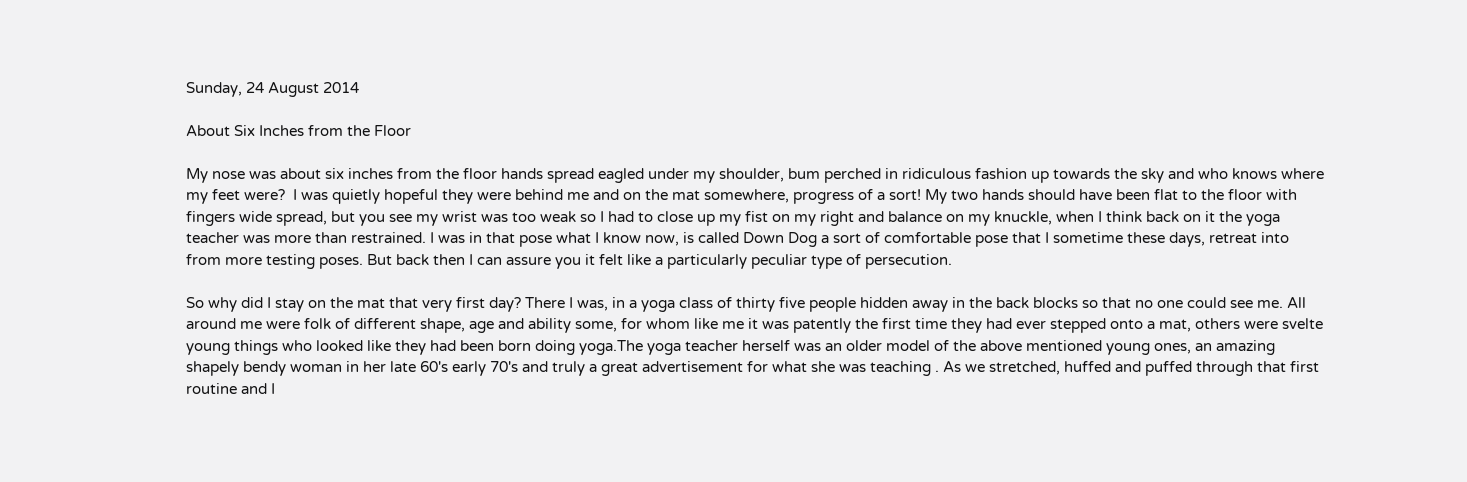Sunday, 24 August 2014

About Six Inches from the Floor

My nose was about six inches from the floor hands spread eagled under my shoulder, bum perched in ridiculous fashion up towards the sky and who knows where my feet were?  I was quietly hopeful they were behind me and on the mat somewhere, progress of a sort! My two hands should have been flat to the floor with fingers wide spread, but you see my wrist was too weak so I had to close up my fist on my right and balance on my knuckle, when I think back on it the yoga teacher was more than restrained. I was in that pose what I know now, is called Down Dog a sort of comfortable pose that I sometime these days, retreat into from more testing poses. But back then I can assure you it felt like a particularly peculiar type of persecution.

So why did I stay on the mat that very first day? There I was, in a yoga class of thirty five people hidden away in the back blocks so that no one could see me. All around me were folk of different shape, age and ability some, for whom like me it was patently the first time they had ever stepped onto a mat, others were svelte young things who looked like they had been born doing yoga.The yoga teacher herself was an older model of the above mentioned young ones, an amazing shapely bendy woman in her late 60's early 70's and truly a great advertisement for what she was teaching . As we stretched, huffed and puffed through that first routine and I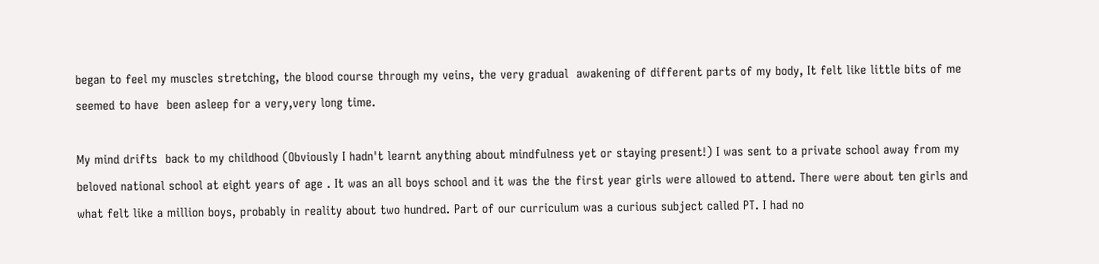began to feel my muscles stretching, the blood course through my veins, the very gradual  awakening of different parts of my body, It felt like little bits of me seemed to have  been asleep for a very,very long time.

My mind drifts  back to my childhood (Obviously I hadn't learnt anything about mindfulness yet or staying present!) I was sent to a private school away from my beloved national school at eight years of age . It was an all boys school and it was the the first year girls were allowed to attend. There were about ten girls and what felt like a million boys, probably in reality about two hundred. Part of our curriculum was a curious subject called PT. I had no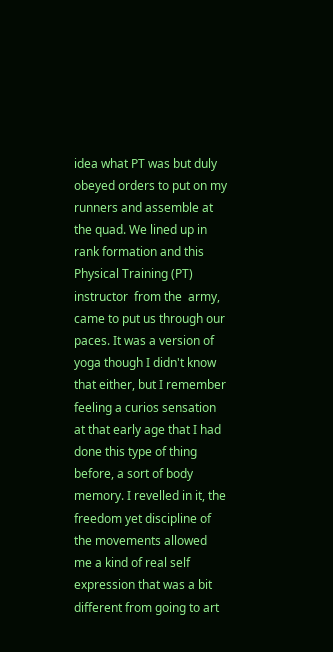idea what PT was but duly obeyed orders to put on my runners and assemble at the quad. We lined up in rank formation and this Physical Training (PT) instructor  from the  army, came to put us through our paces. It was a version of yoga though I didn't know that either, but I remember feeling a curios sensation at that early age that I had done this type of thing before, a sort of body memory. I revelled in it, the freedom yet discipline of the movements allowed me a kind of real self expression that was a bit different from going to art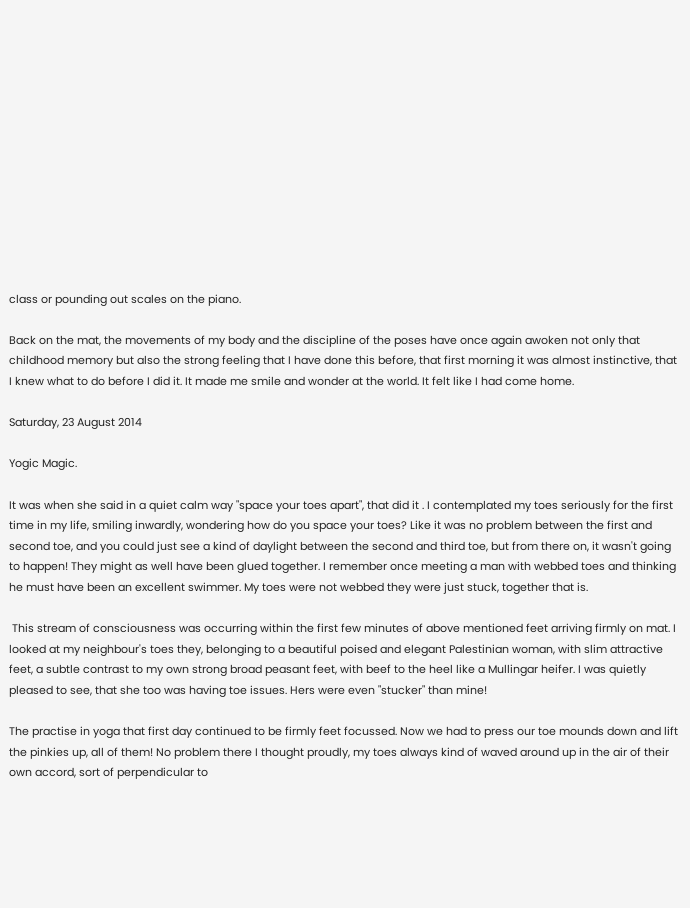class or pounding out scales on the piano.

Back on the mat, the movements of my body and the discipline of the poses have once again awoken not only that childhood memory but also the strong feeling that I have done this before, that first morning it was almost instinctive, that I knew what to do before I did it. It made me smile and wonder at the world. It felt like I had come home.

Saturday, 23 August 2014

Yogic Magic.

It was when she said in a quiet calm way "space your toes apart", that did it . I contemplated my toes seriously for the first time in my life, smiling inwardly, wondering how do you space your toes? Like it was no problem between the first and second toe, and you could just see a kind of daylight between the second and third toe, but from there on, it wasn't going to happen! They might as well have been glued together. I remember once meeting a man with webbed toes and thinking he must have been an excellent swimmer. My toes were not webbed they were just stuck, together that is.

 This stream of consciousness was occurring within the first few minutes of above mentioned feet arriving firmly on mat. I looked at my neighbour's toes they, belonging to a beautiful poised and elegant Palestinian woman, with slim attractive feet, a subtle contrast to my own strong broad peasant feet, with beef to the heel like a Mullingar heifer. I was quietly pleased to see, that she too was having toe issues. Hers were even "stucker" than mine!

The practise in yoga that first day continued to be firmly feet focussed. Now we had to press our toe mounds down and lift the pinkies up, all of them! No problem there I thought proudly, my toes always kind of waved around up in the air of their own accord, sort of perpendicular to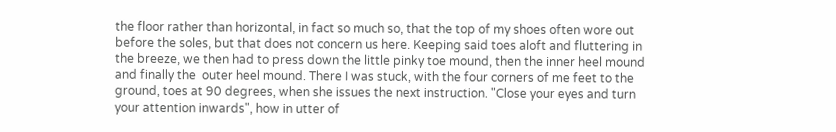the floor rather than horizontal, in fact so much so, that the top of my shoes often wore out before the soles, but that does not concern us here. Keeping said toes aloft and fluttering in the breeze, we then had to press down the little pinky toe mound, then the inner heel mound and finally the  outer heel mound. There I was stuck, with the four corners of me feet to the ground, toes at 90 degrees, when she issues the next instruction. "Close your eyes and turn your attention inwards", how in utter of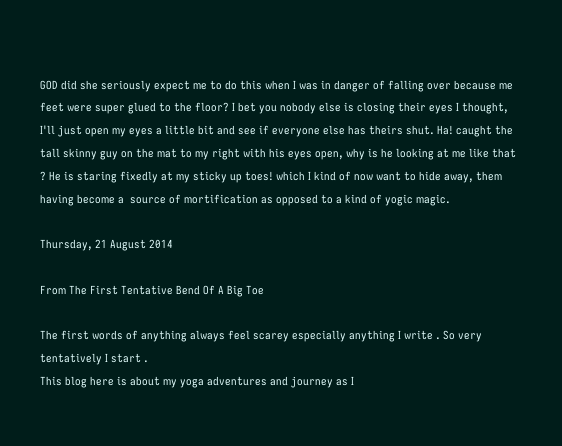GOD did she seriously expect me to do this when I was in danger of falling over because me feet were super glued to the floor? I bet you nobody else is closing their eyes I thought, I'll just open my eyes a little bit and see if everyone else has theirs shut. Ha! caught the tall skinny guy on the mat to my right with his eyes open, why is he looking at me like that ? He is staring fixedly at my sticky up toes! which I kind of now want to hide away, them having become a  source of mortification as opposed to a kind of yogic magic.

Thursday, 21 August 2014

From The First Tentative Bend Of A Big Toe

The first words of anything always feel scarey especially anything I write . So very tentatively I start .
This blog here is about my yoga adventures and journey as I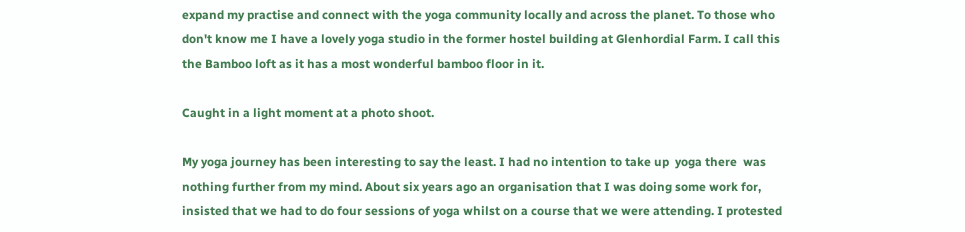expand my practise and connect with the yoga community locally and across the planet. To those who don't know me I have a lovely yoga studio in the former hostel building at Glenhordial Farm. I call this the Bamboo loft as it has a most wonderful bamboo floor in it.

Caught in a light moment at a photo shoot.

My yoga journey has been interesting to say the least. I had no intention to take up  yoga there  was nothing further from my mind. About six years ago an organisation that I was doing some work for, insisted that we had to do four sessions of yoga whilst on a course that we were attending. I protested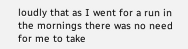loudly that as I went for a run in the mornings there was no need for me to take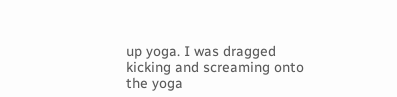up yoga. I was dragged kicking and screaming onto the yoga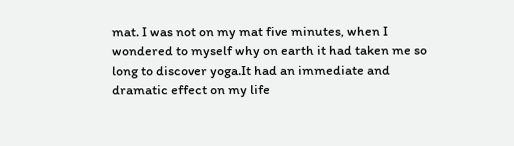mat. I was not on my mat five minutes, when I wondered to myself why on earth it had taken me so long to discover yoga.It had an immediate and dramatic effect on my life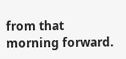from that morning forward.